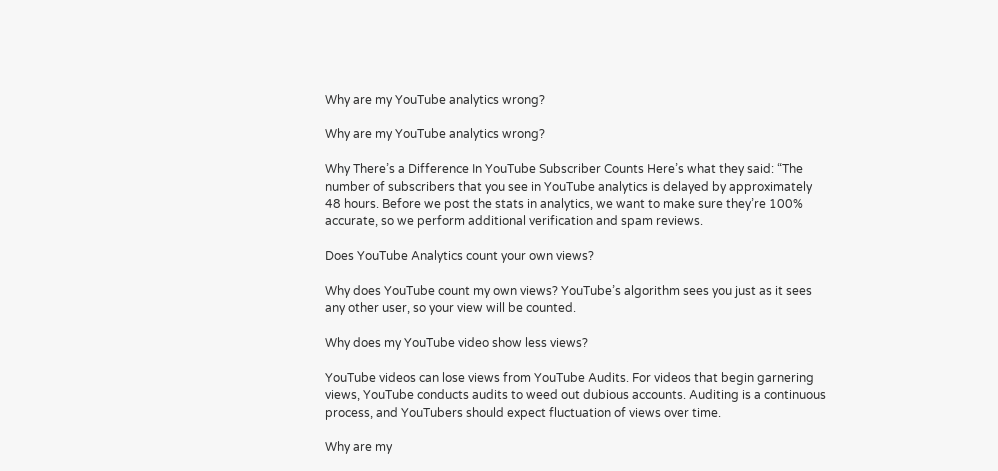Why are my YouTube analytics wrong?

Why are my YouTube analytics wrong?

Why There’s a Difference In YouTube Subscriber Counts Here’s what they said: “The number of subscribers that you see in YouTube analytics is delayed by approximately 48 hours. Before we post the stats in analytics, we want to make sure they’re 100% accurate, so we perform additional verification and spam reviews.

Does YouTube Analytics count your own views?

Why does YouTube count my own views? YouTube’s algorithm sees you just as it sees any other user, so your view will be counted.

Why does my YouTube video show less views?

YouTube videos can lose views from YouTube Audits. For videos that begin garnering views, YouTube conducts audits to weed out dubious accounts. Auditing is a continuous process, and YouTubers should expect fluctuation of views over time.

Why are my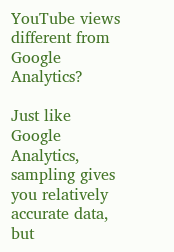YouTube views different from Google Analytics?

Just like Google Analytics, sampling gives you relatively accurate data, but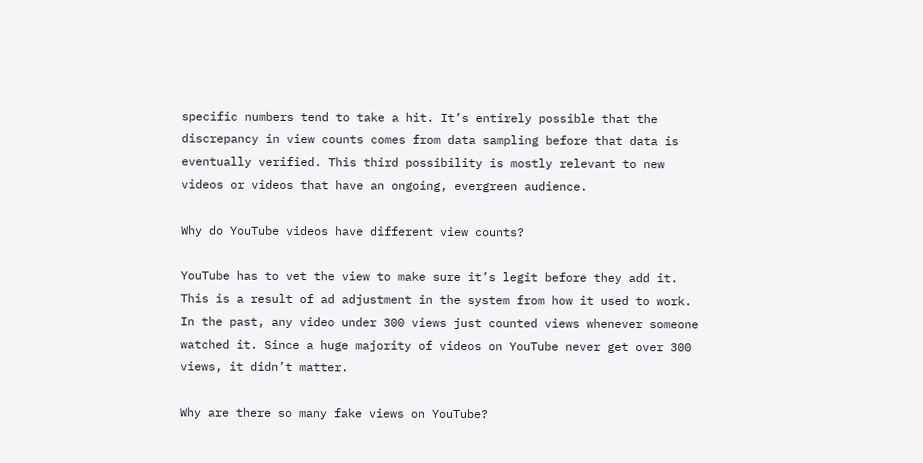specific numbers tend to take a hit. It’s entirely possible that the discrepancy in view counts comes from data sampling before that data is eventually verified. This third possibility is mostly relevant to new videos or videos that have an ongoing, evergreen audience.

Why do YouTube videos have different view counts?

YouTube has to vet the view to make sure it’s legit before they add it. This is a result of ad adjustment in the system from how it used to work. In the past, any video under 300 views just counted views whenever someone watched it. Since a huge majority of videos on YouTube never get over 300 views, it didn’t matter.

Why are there so many fake views on YouTube?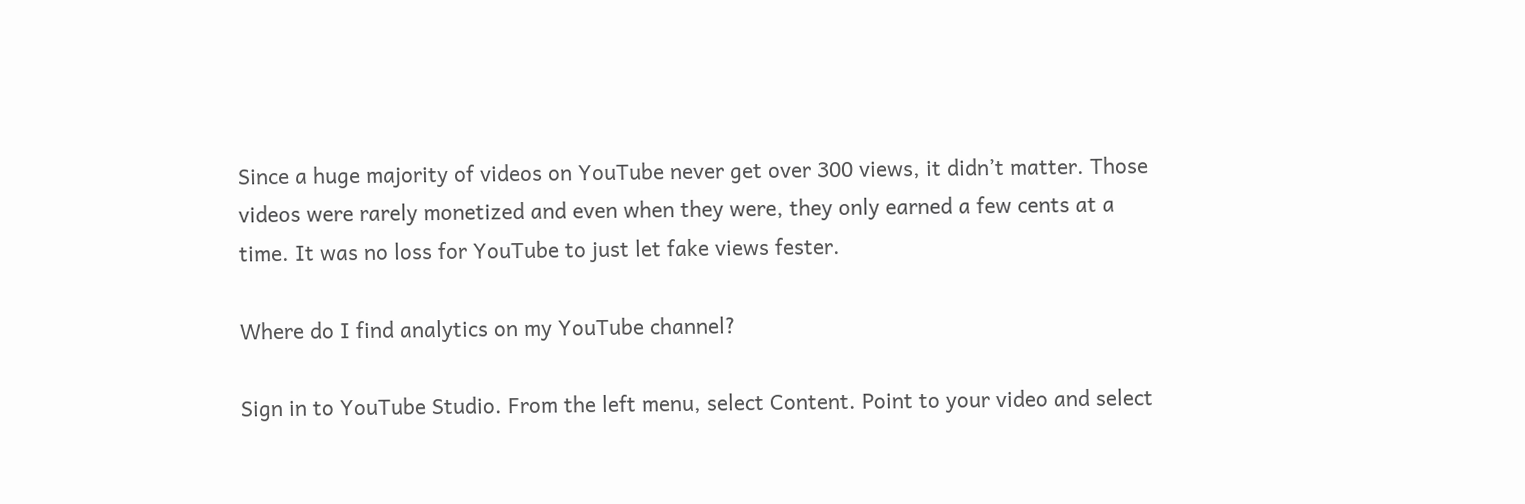Since a huge majority of videos on YouTube never get over 300 views, it didn’t matter. Those videos were rarely monetized and even when they were, they only earned a few cents at a time. It was no loss for YouTube to just let fake views fester.

Where do I find analytics on my YouTube channel?

Sign in to YouTube Studio. From the left menu, select Content. Point to your video and select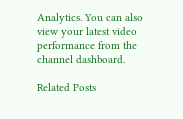Analytics. You can also view your latest video performance from the channel dashboard.

Related Posts